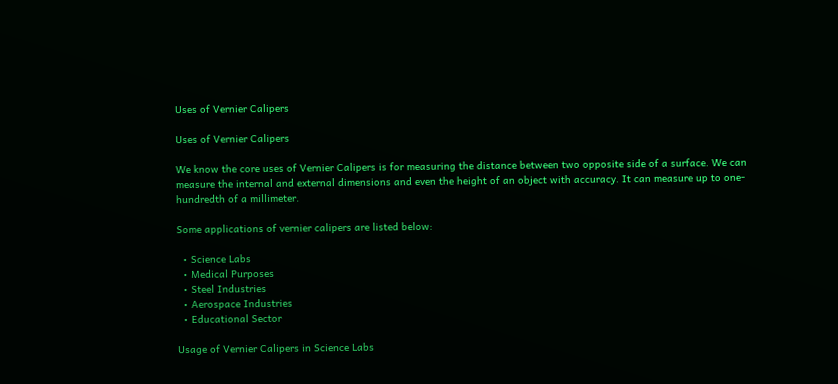Uses of Vernier Calipers

Uses of Vernier Calipers

We know the core uses of Vernier Calipers is for measuring the distance between two opposite side of a surface. We can measure the internal and external dimensions and even the height of an object with accuracy. It can measure up to one-hundredth of a millimeter.

Some applications of vernier calipers are listed below:

  • Science Labs
  • Medical Purposes
  • Steel Industries
  • Aerospace Industries
  • Educational Sector

Usage of Vernier Calipers in Science Labs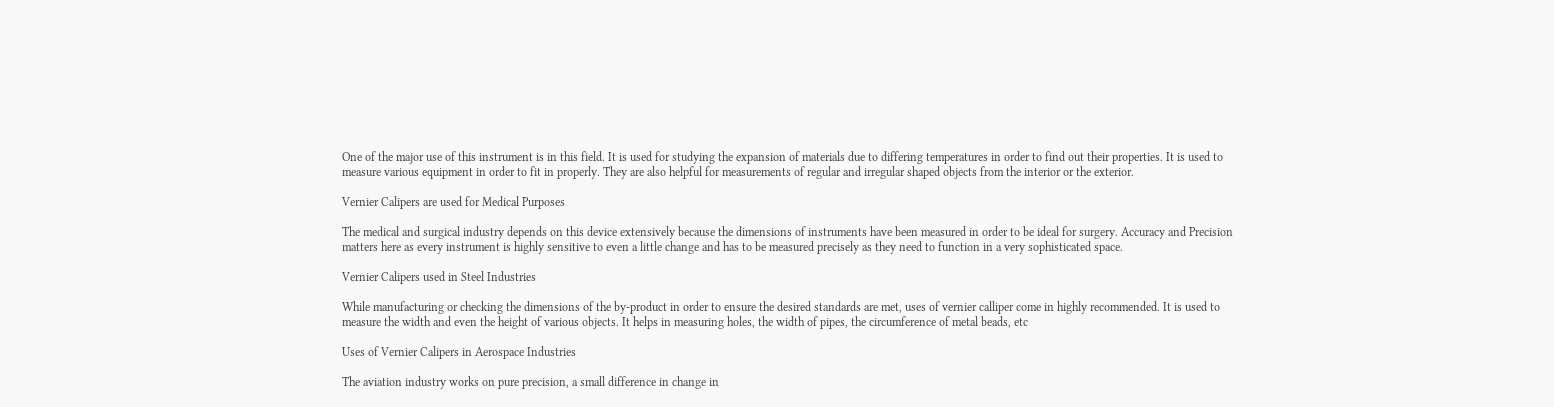One of the major use of this instrument is in this field. It is used for studying the expansion of materials due to differing temperatures in order to find out their properties. It is used to measure various equipment in order to fit in properly. They are also helpful for measurements of regular and irregular shaped objects from the interior or the exterior.

Vernier Calipers are used for Medical Purposes

The medical and surgical industry depends on this device extensively because the dimensions of instruments have been measured in order to be ideal for surgery. Accuracy and Precision matters here as every instrument is highly sensitive to even a little change and has to be measured precisely as they need to function in a very sophisticated space.

Vernier Calipers used in Steel Industries

While manufacturing or checking the dimensions of the by-product in order to ensure the desired standards are met, uses of vernier calliper come in highly recommended. It is used to measure the width and even the height of various objects. It helps in measuring holes, the width of pipes, the circumference of metal beads, etc

Uses of Vernier Calipers in Aerospace Industries

The aviation industry works on pure precision, a small difference in change in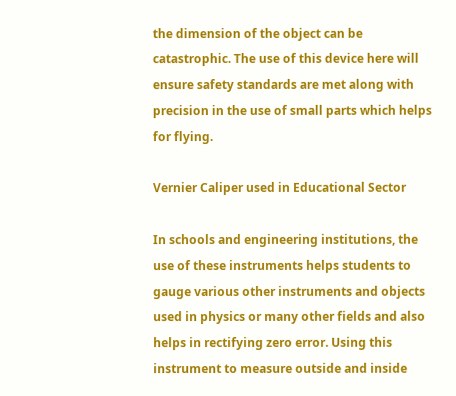the dimension of the object can be catastrophic. The use of this device here will ensure safety standards are met along with precision in the use of small parts which helps for flying.

Vernier Caliper used in Educational Sector

In schools and engineering institutions, the use of these instruments helps students to gauge various other instruments and objects used in physics or many other fields and also helps in rectifying zero error. Using this instrument to measure outside and inside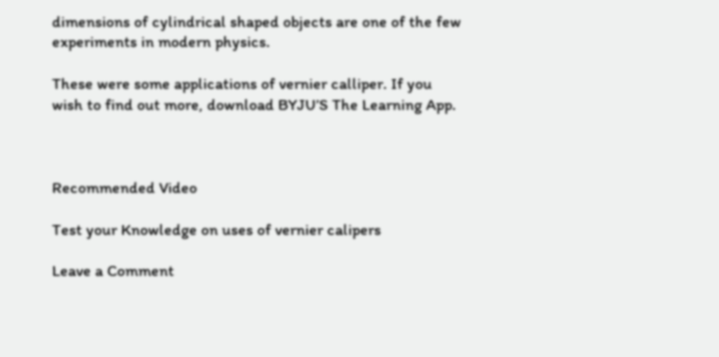dimensions of cylindrical shaped objects are one of the few experiments in modern physics.

These were some applications of vernier calliper. If you wish to find out more, download BYJU’S The Learning App.



Recommended Video

Test your Knowledge on uses of vernier calipers

Leave a Comment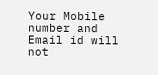Your Mobile number and Email id will not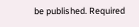be published. Required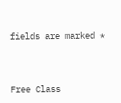fields are marked *




Free Class